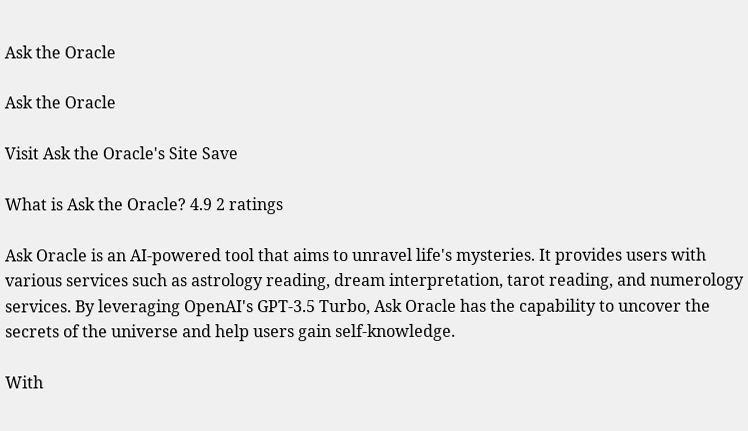Ask the Oracle

Ask the Oracle

Visit Ask the Oracle's Site Save

What is Ask the Oracle? 4.9 2 ratings

Ask Oracle is an AI-powered tool that aims to unravel life's mysteries. It provides users with various services such as astrology reading, dream interpretation, tarot reading, and numerology services. By leveraging OpenAI's GPT-3.5 Turbo, Ask Oracle has the capability to uncover the secrets of the universe and help users gain self-knowledge.

With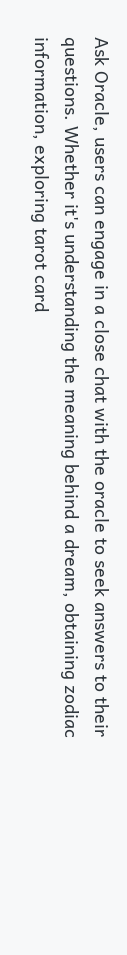Ask Oracle, users can engage in a close chat with the oracle to seek answers to their questions. Whether it's understanding the meaning behind a dream, obtaining zodiac information, exploring tarot card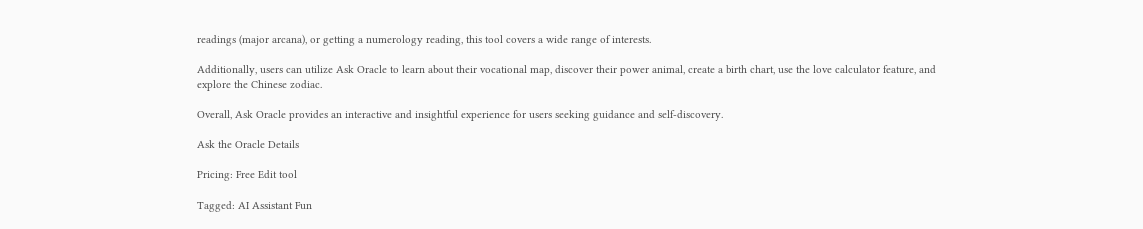readings (major arcana), or getting a numerology reading, this tool covers a wide range of interests.

Additionally, users can utilize Ask Oracle to learn about their vocational map, discover their power animal, create a birth chart, use the love calculator feature, and explore the Chinese zodiac.

Overall, Ask Oracle provides an interactive and insightful experience for users seeking guidance and self-discovery.

Ask the Oracle Details

Pricing: Free Edit tool

Tagged: AI Assistant Fun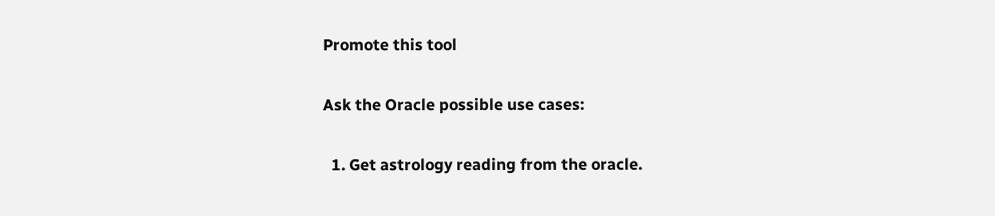Promote this tool

Ask the Oracle possible use cases:

  1. Get astrology reading from the oracle.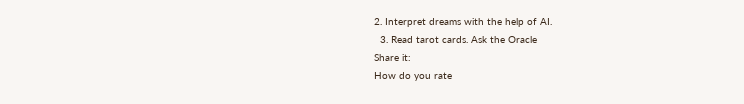2. Interpret dreams with the help of AI.
  3. Read tarot cards. Ask the Oracle
Share it:
How do you rate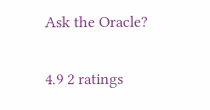Ask the Oracle?

4.9 2 ratings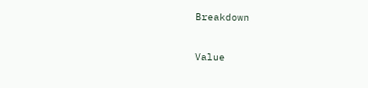Breakdown

Value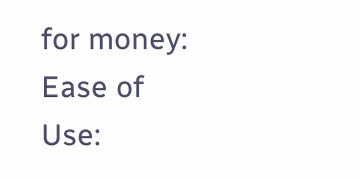for money:
Ease of Use: